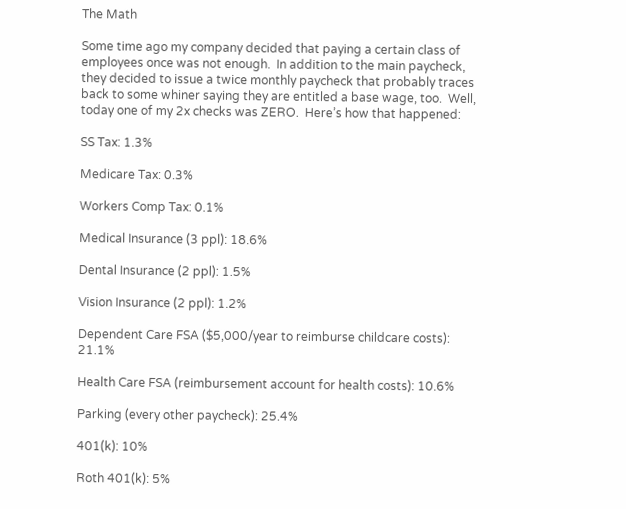The Math

Some time ago my company decided that paying a certain class of employees once was not enough.  In addition to the main paycheck, they decided to issue a twice monthly paycheck that probably traces back to some whiner saying they are entitled a base wage, too.  Well, today one of my 2x checks was ZERO.  Here’s how that happened:

SS Tax: 1.3%

Medicare Tax: 0.3%

Workers Comp Tax: 0.1%

Medical Insurance (3 ppl): 18.6%

Dental Insurance (2 ppl): 1.5%

Vision Insurance (2 ppl): 1.2%

Dependent Care FSA ($5,000/year to reimburse childcare costs): 21.1%

Health Care FSA (reimbursement account for health costs): 10.6%

Parking (every other paycheck): 25.4%

401(k): 10%

Roth 401(k): 5%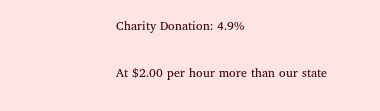Charity Donation: 4.9%

At $2.00 per hour more than our state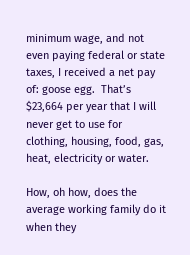minimum wage, and not even paying federal or state taxes, I received a net pay of: goose egg.  That’s $23,664 per year that I will never get to use for clothing, housing, food, gas, heat, electricity or water.

How, oh how, does the average working family do it when they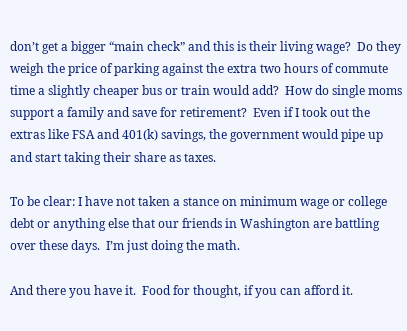don’t get a bigger “main check” and this is their living wage?  Do they weigh the price of parking against the extra two hours of commute time a slightly cheaper bus or train would add?  How do single moms support a family and save for retirement?  Even if I took out the extras like FSA and 401(k) savings, the government would pipe up and start taking their share as taxes.

To be clear: I have not taken a stance on minimum wage or college debt or anything else that our friends in Washington are battling over these days.  I’m just doing the math.

And there you have it.  Food for thought, if you can afford it.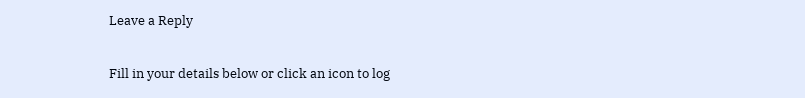Leave a Reply

Fill in your details below or click an icon to log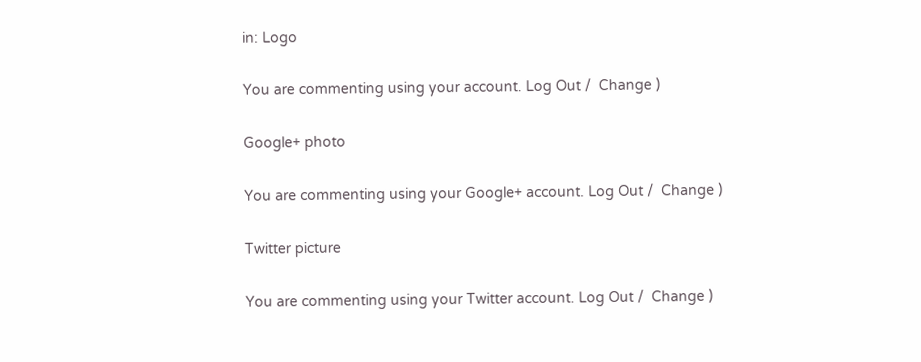in: Logo

You are commenting using your account. Log Out /  Change )

Google+ photo

You are commenting using your Google+ account. Log Out /  Change )

Twitter picture

You are commenting using your Twitter account. Log Out /  Change )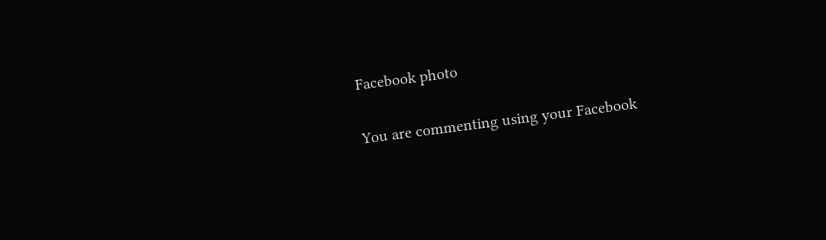Facebook photo

You are commenting using your Facebook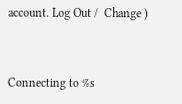account. Log Out /  Change )


Connecting to %s